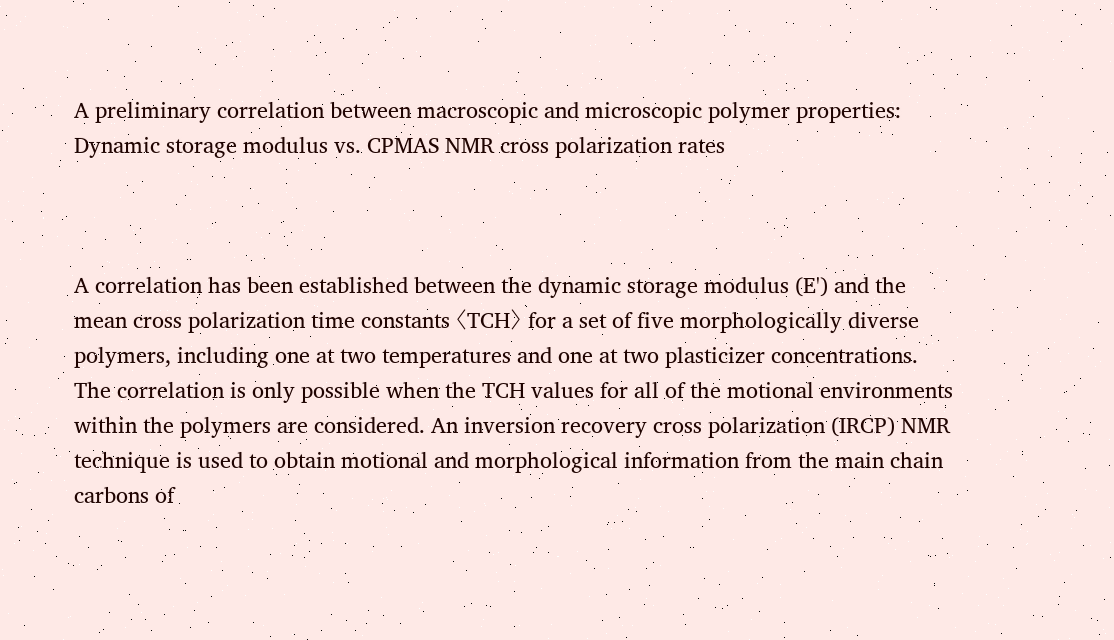A preliminary correlation between macroscopic and microscopic polymer properties: Dynamic storage modulus vs. CPMAS NMR cross polarization rates



A correlation has been established between the dynamic storage modulus (E') and the mean cross polarization time constants 〈TCH〉 for a set of five morphologically diverse polymers, including one at two temperatures and one at two plasticizer concentrations. The correlation is only possible when the TCH values for all of the motional environments within the polymers are considered. An inversion recovery cross polarization (IRCP) NMR technique is used to obtain motional and morphological information from the main chain carbons of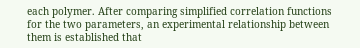each polymer. After comparing simplified correlation functions for the two parameters, an experimental relationship between them is established that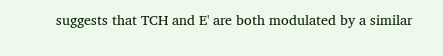suggests that TCH and E' are both modulated by a similar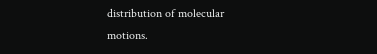distribution of molecular motions.